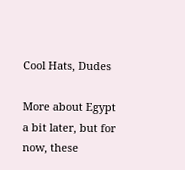Cool Hats, Dudes

More about Egypt a bit later, but for now, these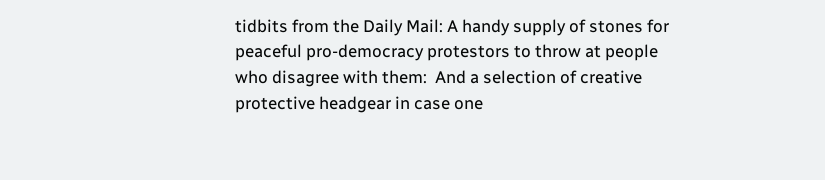tidbits from the Daily Mail: A handy supply of stones for peaceful pro-democracy protestors to throw at people who disagree with them:  And a selection of creative protective headgear in case one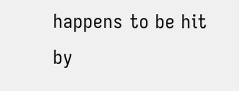happens to be hit by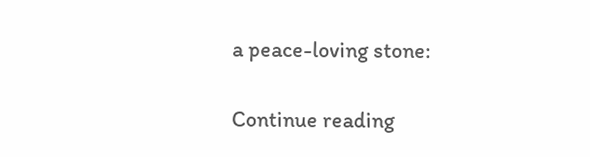a peace-loving stone:

Continue reading